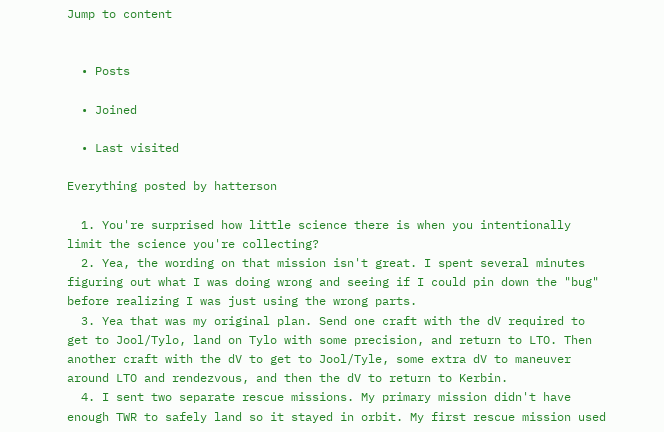Jump to content


  • Posts

  • Joined

  • Last visited

Everything posted by hatterson

  1. You're surprised how little science there is when you intentionally limit the science you're collecting?
  2. Yea, the wording on that mission isn't great. I spent several minutes figuring out what I was doing wrong and seeing if I could pin down the "bug" before realizing I was just using the wrong parts.
  3. Yea that was my original plan. Send one craft with the dV required to get to Jool/Tylo, land on Tylo with some precision, and return to LTO. Then another craft with the dV to get to Jool/Tyle, some extra dV to maneuver around LTO and rendezvous, and then the dV to return to Kerbin.
  4. I sent two separate rescue missions. My primary mission didn't have enough TWR to safely land so it stayed in orbit. My first rescue mission used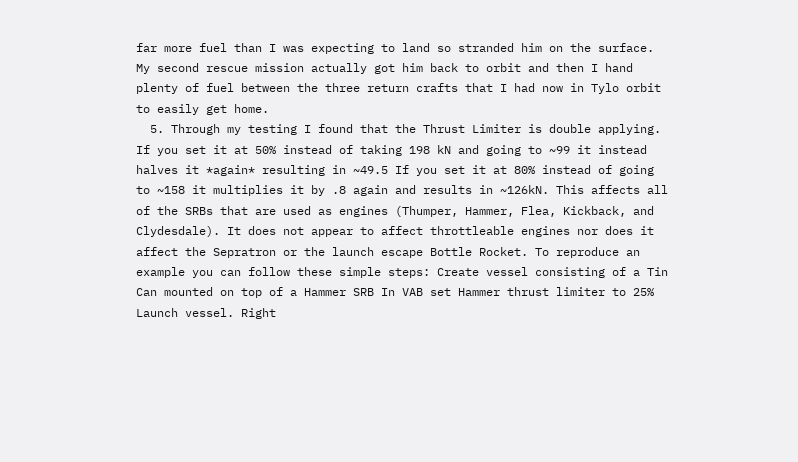far more fuel than I was expecting to land so stranded him on the surface. My second rescue mission actually got him back to orbit and then I hand plenty of fuel between the three return crafts that I had now in Tylo orbit to easily get home.
  5. Through my testing I found that the Thrust Limiter is double applying. If you set it at 50% instead of taking 198 kN and going to ~99 it instead halves it *again* resulting in ~49.5 If you set it at 80% instead of going to ~158 it multiplies it by .8 again and results in ~126kN. This affects all of the SRBs that are used as engines (Thumper, Hammer, Flea, Kickback, and Clydesdale). It does not appear to affect throttleable engines nor does it affect the Sepratron or the launch escape Bottle Rocket. To reproduce an example you can follow these simple steps: Create vessel consisting of a Tin Can mounted on top of a Hammer SRB In VAB set Hammer thrust limiter to 25% Launch vessel. Right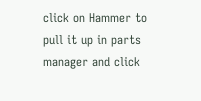click on Hammer to pull it up in parts manager and click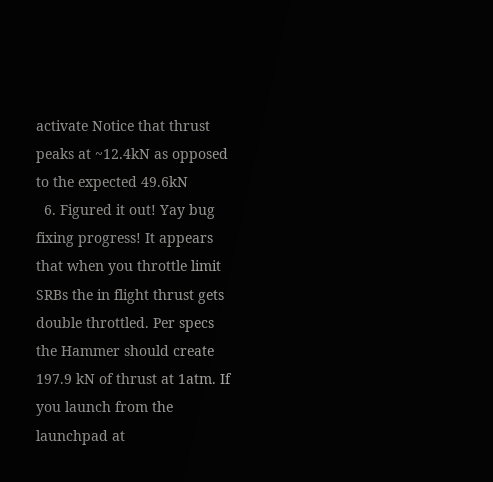activate Notice that thrust peaks at ~12.4kN as opposed to the expected 49.6kN
  6. Figured it out! Yay bug fixing progress! It appears that when you throttle limit SRBs the in flight thrust gets double throttled. Per specs the Hammer should create 197.9 kN of thrust at 1atm. If you launch from the launchpad at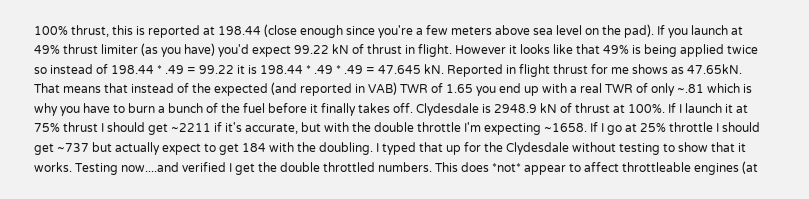100% thrust, this is reported at 198.44 (close enough since you're a few meters above sea level on the pad). If you launch at 49% thrust limiter (as you have) you'd expect 99.22 kN of thrust in flight. However it looks like that 49% is being applied twice so instead of 198.44 * .49 = 99.22 it is 198.44 * .49 * .49 = 47.645 kN. Reported in flight thrust for me shows as 47.65kN. That means that instead of the expected (and reported in VAB) TWR of 1.65 you end up with a real TWR of only ~.81 which is why you have to burn a bunch of the fuel before it finally takes off. Clydesdale is 2948.9 kN of thrust at 100%. If I launch it at 75% thrust I should get ~2211 if it's accurate, but with the double throttle I'm expecting ~1658. If I go at 25% throttle I should get ~737 but actually expect to get 184 with the doubling. I typed that up for the Clydesdale without testing to show that it works. Testing now....and verified I get the double throttled numbers. This does *not* appear to affect throttleable engines (at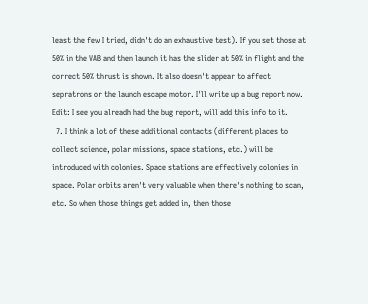least the few I tried, didn't do an exhaustive test). If you set those at 50% in the VAB and then launch it has the slider at 50% in flight and the correct 50% thrust is shown. It also doesn't appear to affect sepratrons or the launch escape motor. I'll write up a bug report now. Edit: I see you alreadh had the bug report, will add this info to it.
  7. I think a lot of these additional contacts (different places to collect science, polar missions, space stations, etc.) will be introduced with colonies. Space stations are effectively colonies in space. Polar orbits aren't very valuable when there's nothing to scan, etc. So when those things get added in, then those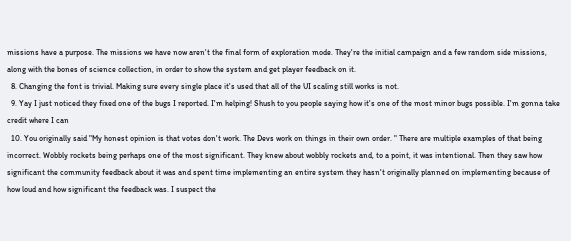missions have a purpose. The missions we have now aren't the final form of exploration mode. They're the initial campaign and a few random side missions, along with the bones of science collection, in order to show the system and get player feedback on it.
  8. Changing the font is trivial. Making sure every single place it's used that all of the UI scaling still works is not.
  9. Yay I just noticed they fixed one of the bugs I reported. I'm helping! Shush to you people saying how it's one of the most minor bugs possible. I'm gonna take credit where I can
  10. You originally said "My honest opinion is that votes don't work. The Devs work on things in their own order. " There are multiple examples of that being incorrect. Wobbly rockets being perhaps one of the most significant. They knew about wobbly rockets and, to a point, it was intentional. Then they saw how significant the community feedback about it was and spent time implementing an entire system they hasn't originally planned on implementing because of how loud and how significant the feedback was. I suspect the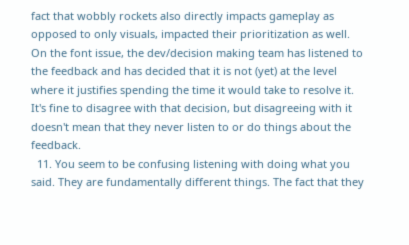fact that wobbly rockets also directly impacts gameplay as opposed to only visuals, impacted their prioritization as well. On the font issue, the dev/decision making team has listened to the feedback and has decided that it is not (yet) at the level where it justifies spending the time it would take to resolve it. It's fine to disagree with that decision, but disagreeing with it doesn't mean that they never listen to or do things about the feedback.
  11. You seem to be confusing listening with doing what you said. They are fundamentally different things. The fact that they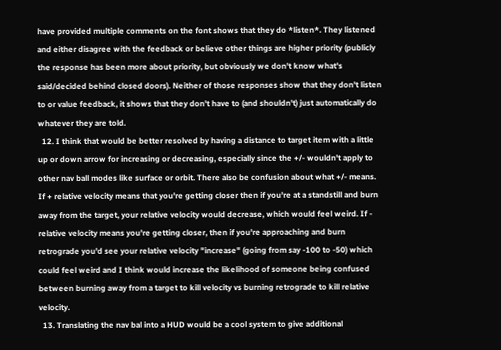have provided multiple comments on the font shows that they do *listen*. They listened and either disagree with the feedback or believe other things are higher priority (publicly the response has been more about priority, but obviously we don't know what's said/decided behind closed doors). Neither of those responses show that they don't listen to or value feedback, it shows that they don't have to (and shouldn't) just automatically do whatever they are told.
  12. I think that would be better resolved by having a distance to target item with a little up or down arrow for increasing or decreasing, especially since the +/- wouldn't apply to other nav ball modes like surface or orbit. There also be confusion about what +/- means. If + relative velocity means that you're getting closer then if you're at a standstill and burn away from the target, your relative velocity would decrease, which would feel weird. If - relative velocity means you're getting closer, then if you're approaching and burn retrograde you'd see your relative velocity "increase" (going from say -100 to -50) which could feel weird and I think would increase the likelihood of someone being confused between burning away from a target to kill velocity vs burning retrograde to kill relative velocity.
  13. Translating the nav bal into a HUD would be a cool system to give additional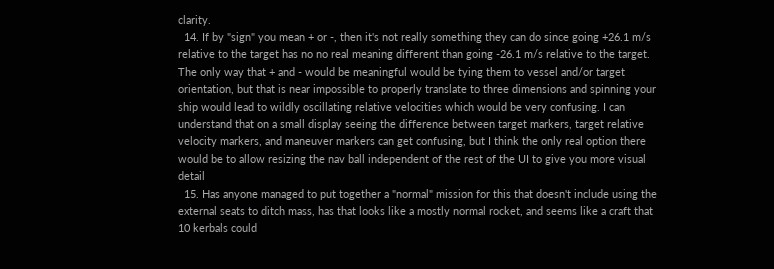clarity.
  14. If by "sign" you mean + or -, then it's not really something they can do since going +26.1 m/s relative to the target has no no real meaning different than going -26.1 m/s relative to the target. The only way that + and - would be meaningful would be tying them to vessel and/or target orientation, but that is near impossible to properly translate to three dimensions and spinning your ship would lead to wildly oscillating relative velocities which would be very confusing. I can understand that on a small display seeing the difference between target markers, target relative velocity markers, and maneuver markers can get confusing, but I think the only real option there would be to allow resizing the nav ball independent of the rest of the UI to give you more visual detail
  15. Has anyone managed to put together a "normal" mission for this that doesn't include using the external seats to ditch mass, has that looks like a mostly normal rocket, and seems like a craft that 10 kerbals could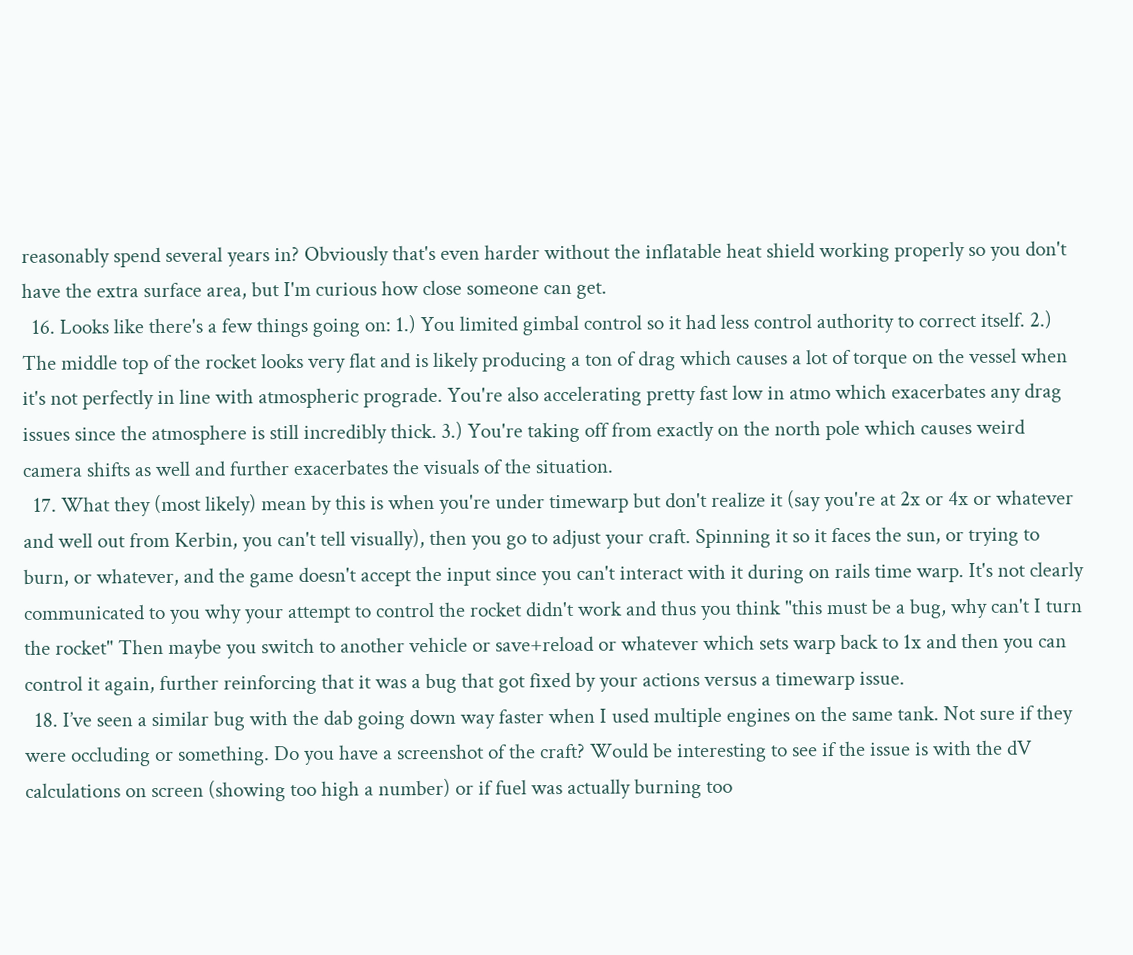reasonably spend several years in? Obviously that's even harder without the inflatable heat shield working properly so you don't have the extra surface area, but I'm curious how close someone can get.
  16. Looks like there's a few things going on: 1.) You limited gimbal control so it had less control authority to correct itself. 2.) The middle top of the rocket looks very flat and is likely producing a ton of drag which causes a lot of torque on the vessel when it's not perfectly in line with atmospheric prograde. You're also accelerating pretty fast low in atmo which exacerbates any drag issues since the atmosphere is still incredibly thick. 3.) You're taking off from exactly on the north pole which causes weird camera shifts as well and further exacerbates the visuals of the situation.
  17. What they (most likely) mean by this is when you're under timewarp but don't realize it (say you're at 2x or 4x or whatever and well out from Kerbin, you can't tell visually), then you go to adjust your craft. Spinning it so it faces the sun, or trying to burn, or whatever, and the game doesn't accept the input since you can't interact with it during on rails time warp. It's not clearly communicated to you why your attempt to control the rocket didn't work and thus you think "this must be a bug, why can't I turn the rocket" Then maybe you switch to another vehicle or save+reload or whatever which sets warp back to 1x and then you can control it again, further reinforcing that it was a bug that got fixed by your actions versus a timewarp issue.
  18. I’ve seen a similar bug with the dab going down way faster when I used multiple engines on the same tank. Not sure if they were occluding or something. Do you have a screenshot of the craft? Would be interesting to see if the issue is with the dV calculations on screen (showing too high a number) or if fuel was actually burning too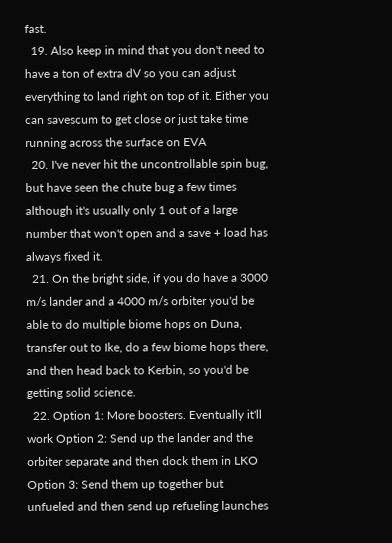fast.
  19. Also keep in mind that you don't need to have a ton of extra dV so you can adjust everything to land right on top of it. Either you can savescum to get close or just take time running across the surface on EVA
  20. I've never hit the uncontrollable spin bug, but have seen the chute bug a few times although it's usually only 1 out of a large number that won't open and a save + load has always fixed it.
  21. On the bright side, if you do have a 3000 m/s lander and a 4000 m/s orbiter you'd be able to do multiple biome hops on Duna, transfer out to Ike, do a few biome hops there, and then head back to Kerbin, so you'd be getting solid science.
  22. Option 1: More boosters. Eventually it'll work Option 2: Send up the lander and the orbiter separate and then dock them in LKO Option 3: Send them up together but unfueled and then send up refueling launches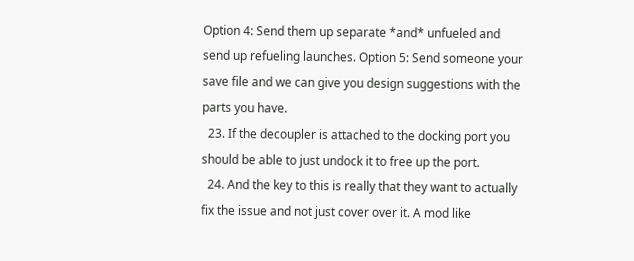Option 4: Send them up separate *and* unfueled and send up refueling launches. Option 5: Send someone your save file and we can give you design suggestions with the parts you have.
  23. If the decoupler is attached to the docking port you should be able to just undock it to free up the port.
  24. And the key to this is really that they want to actually fix the issue and not just cover over it. A mod like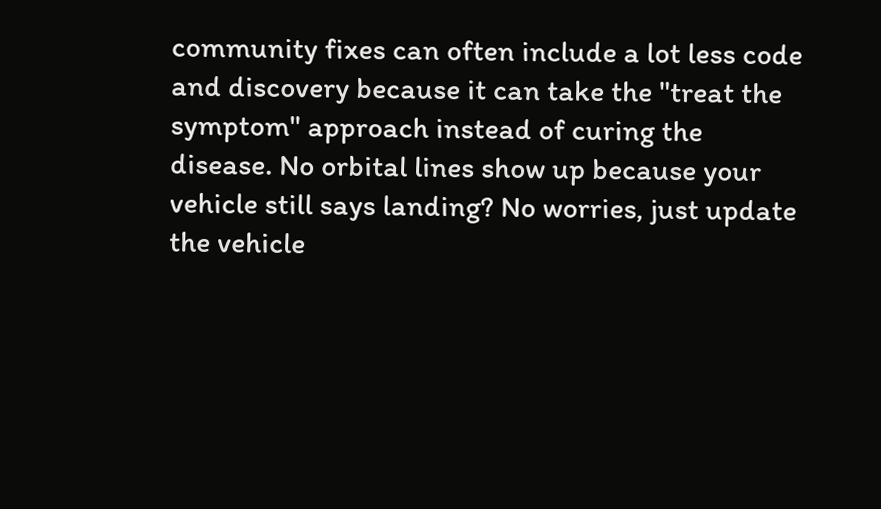community fixes can often include a lot less code and discovery because it can take the "treat the symptom" approach instead of curing the disease. No orbital lines show up because your vehicle still says landing? No worries, just update the vehicle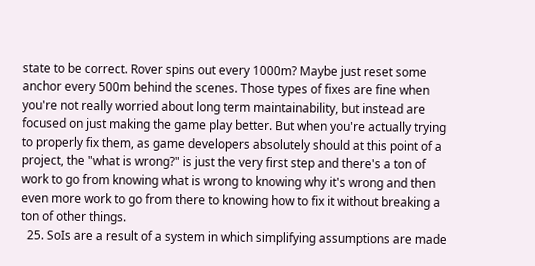state to be correct. Rover spins out every 1000m? Maybe just reset some anchor every 500m behind the scenes. Those types of fixes are fine when you're not really worried about long term maintainability, but instead are focused on just making the game play better. But when you're actually trying to properly fix them, as game developers absolutely should at this point of a project, the "what is wrong?" is just the very first step and there's a ton of work to go from knowing what is wrong to knowing why it's wrong and then even more work to go from there to knowing how to fix it without breaking a ton of other things.
  25. SoIs are a result of a system in which simplifying assumptions are made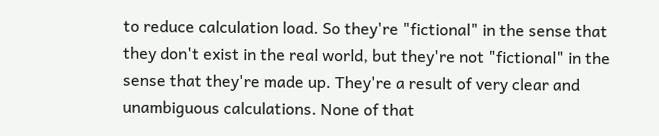to reduce calculation load. So they're "fictional" in the sense that they don't exist in the real world, but they're not "fictional" in the sense that they're made up. They're a result of very clear and unambiguous calculations. None of that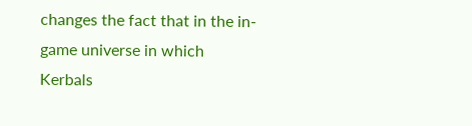changes the fact that in the in-game universe in which Kerbals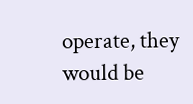operate, they would be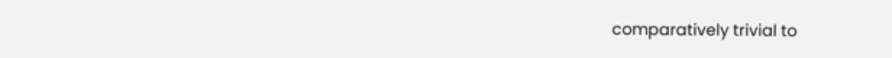comparatively trivial to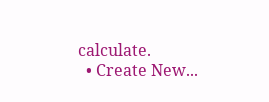calculate.
  • Create New...